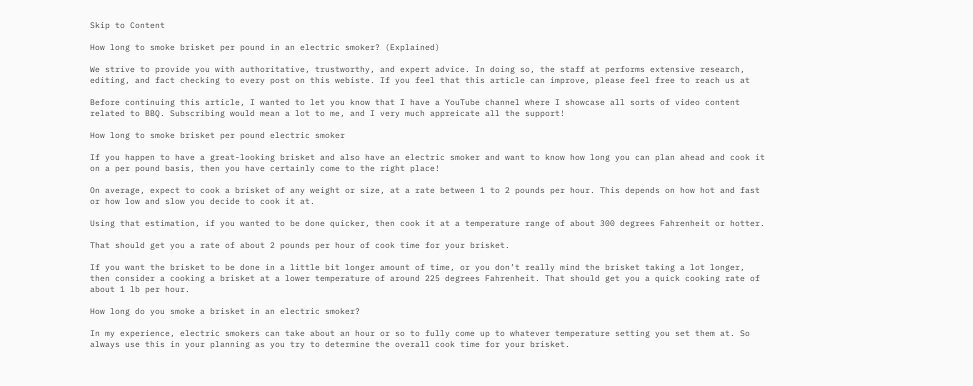Skip to Content

How long to smoke brisket per pound in an electric smoker? (Explained)

We strive to provide you with authoritative, trustworthy, and expert advice. In doing so, the staff at performs extensive research, editing, and fact checking to every post on this webiste. If you feel that this article can improve, please feel free to reach us at

Before continuing this article, I wanted to let you know that I have a YouTube channel where I showcase all sorts of video content related to BBQ. Subscribing would mean a lot to me, and I very much appreicate all the support!

How long to smoke brisket per pound electric smoker

If you happen to have a great-looking brisket and also have an electric smoker and want to know how long you can plan ahead and cook it on a per pound basis, then you have certainly come to the right place!

On average, expect to cook a brisket of any weight or size, at a rate between 1 to 2 pounds per hour. This depends on how hot and fast or how low and slow you decide to cook it at.

Using that estimation, if you wanted to be done quicker, then cook it at a temperature range of about 300 degrees Fahrenheit or hotter.

That should get you a rate of about 2 pounds per hour of cook time for your brisket.

If you want the brisket to be done in a little bit longer amount of time, or you don’t really mind the brisket taking a lot longer, then consider a cooking a brisket at a lower temperature of around 225 degrees Fahrenheit. That should get you a quick cooking rate of about 1 lb per hour.

How long do you smoke a brisket in an electric smoker?

In my experience, electric smokers can take about an hour or so to fully come up to whatever temperature setting you set them at. So always use this in your planning as you try to determine the overall cook time for your brisket.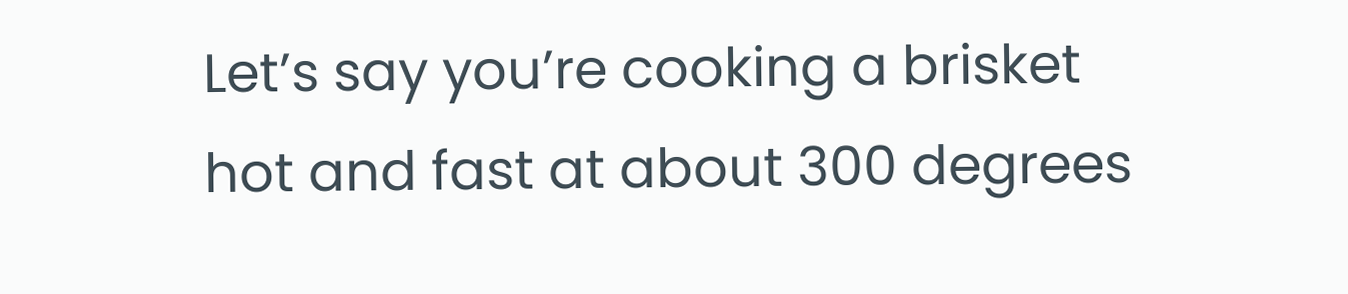Let’s say you’re cooking a brisket hot and fast at about 300 degrees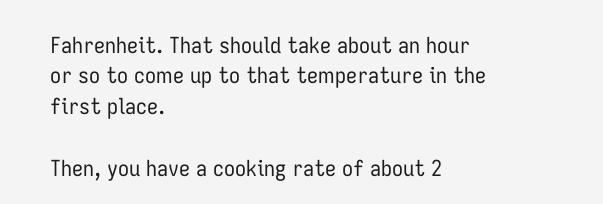Fahrenheit. That should take about an hour or so to come up to that temperature in the first place.

Then, you have a cooking rate of about 2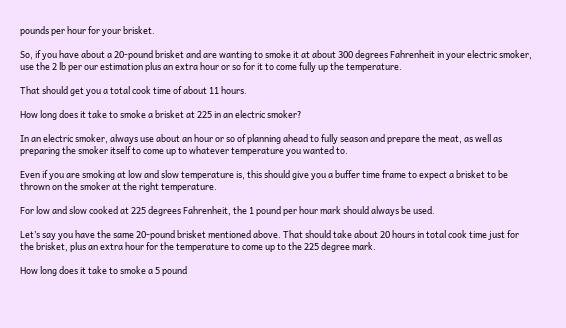pounds per hour for your brisket.

So, if you have about a 20-pound brisket and are wanting to smoke it at about 300 degrees Fahrenheit in your electric smoker,  use the 2 lb per our estimation plus an extra hour or so for it to come fully up the temperature.

That should get you a total cook time of about 11 hours.

How long does it take to smoke a brisket at 225 in an electric smoker?

In an electric smoker, always use about an hour or so of planning ahead to fully season and prepare the meat, as well as preparing the smoker itself to come up to whatever temperature you wanted to.

Even if you are smoking at low and slow temperature is, this should give you a buffer time frame to expect a brisket to be thrown on the smoker at the right temperature.

For low and slow cooked at 225 degrees Fahrenheit, the 1 pound per hour mark should always be used.

Let’s say you have the same 20-pound brisket mentioned above. That should take about 20 hours in total cook time just for the brisket, plus an extra hour for the temperature to come up to the 225 degree mark.

How long does it take to smoke a 5 pound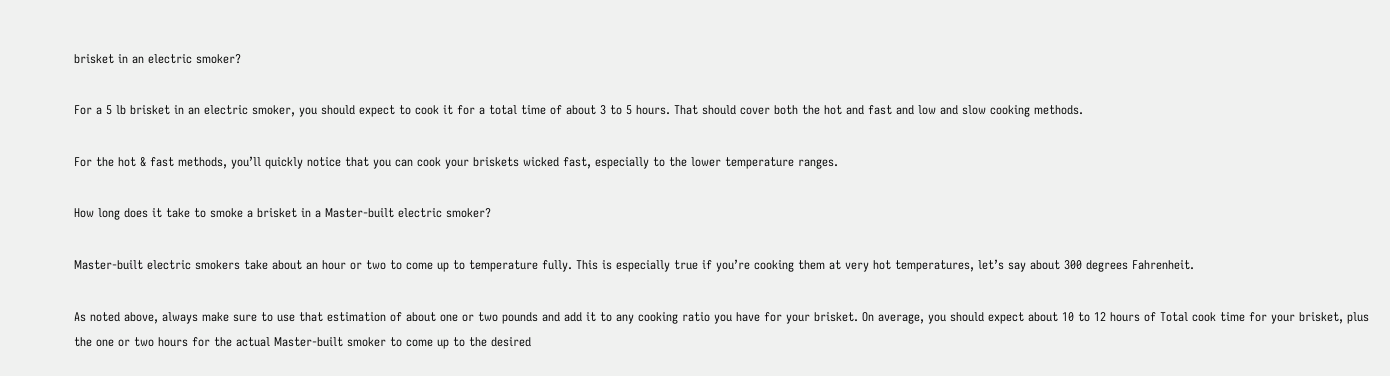brisket in an electric smoker?

For a 5 lb brisket in an electric smoker, you should expect to cook it for a total time of about 3 to 5 hours. That should cover both the hot and fast and low and slow cooking methods.

For the hot & fast methods, you’ll quickly notice that you can cook your briskets wicked fast, especially to the lower temperature ranges.

How long does it take to smoke a brisket in a Master-built electric smoker?

Master-built electric smokers take about an hour or two to come up to temperature fully. This is especially true if you’re cooking them at very hot temperatures, let’s say about 300 degrees Fahrenheit.

As noted above, always make sure to use that estimation of about one or two pounds and add it to any cooking ratio you have for your brisket. On average, you should expect about 10 to 12 hours of Total cook time for your brisket, plus the one or two hours for the actual Master-built smoker to come up to the desired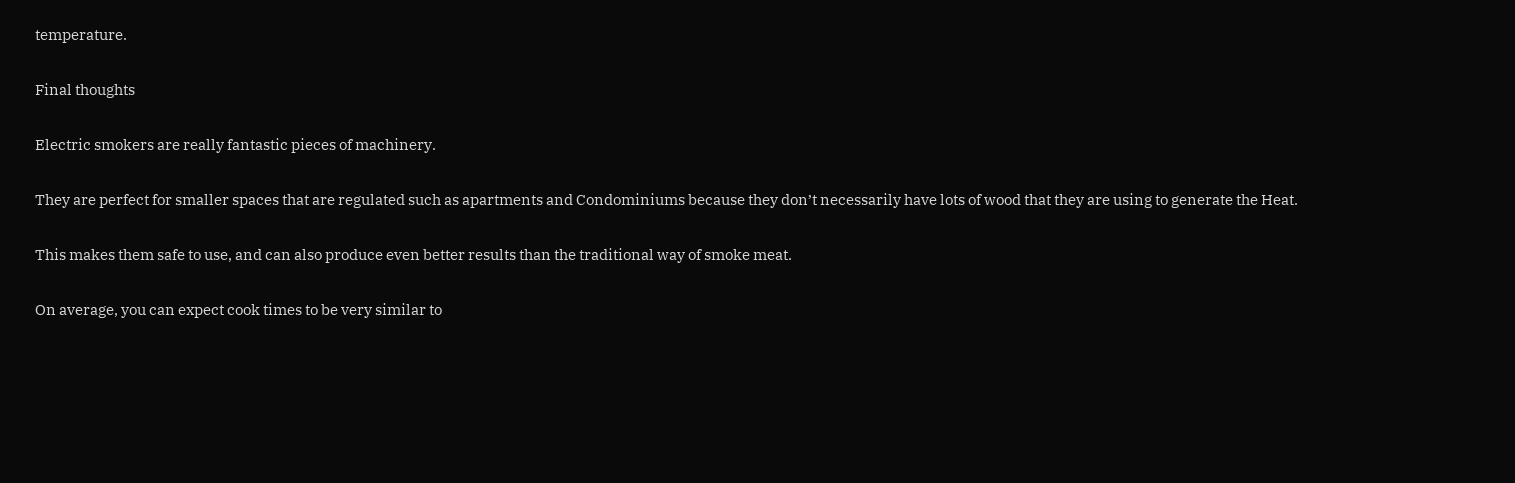temperature.

Final thoughts

Electric smokers are really fantastic pieces of machinery.

They are perfect for smaller spaces that are regulated such as apartments and Condominiums because they don’t necessarily have lots of wood that they are using to generate the Heat.

This makes them safe to use, and can also produce even better results than the traditional way of smoke meat.

On average, you can expect cook times to be very similar to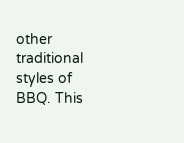other traditional styles of BBQ. This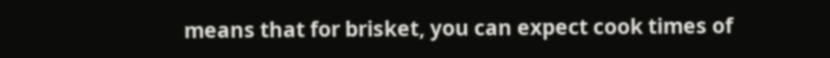means that for brisket, you can expect cook times of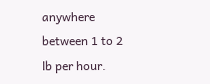anywhere between 1 to 2 lb per hour.